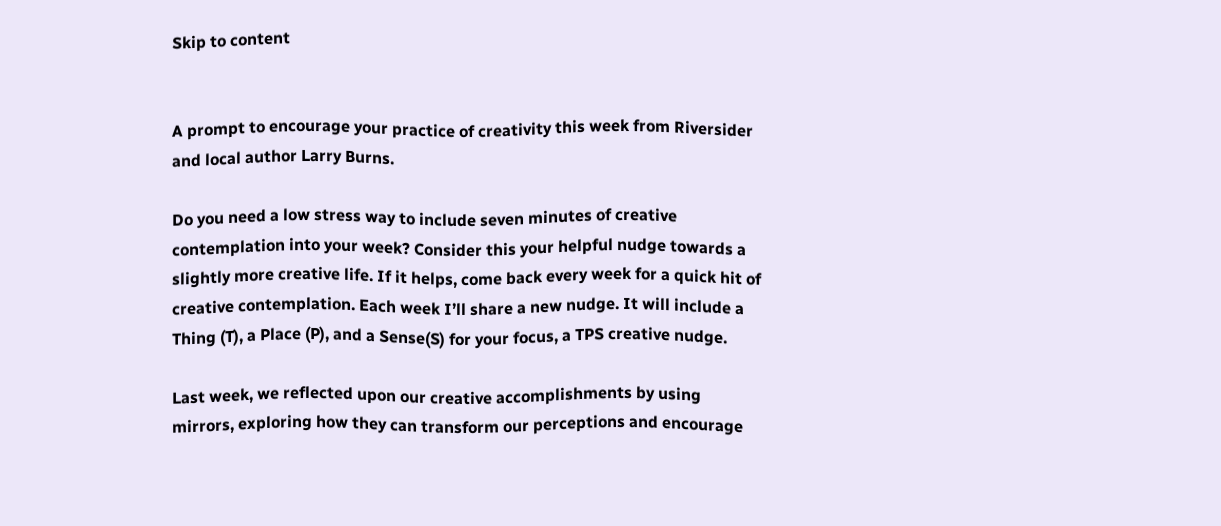Skip to content


A prompt to encourage your practice of creativity this week from Riversider and local author Larry Burns.

Do you need a low stress way to include seven minutes of creative contemplation into your week? Consider this your helpful nudge towards a slightly more creative life. If it helps, come back every week for a quick hit of creative contemplation. Each week I’ll share a new nudge. It will include a Thing (T), a Place (P), and a Sense(S) for your focus, a TPS creative nudge.

Last week, we reflected upon our creative accomplishments by using mirrors, exploring how they can transform our perceptions and encourage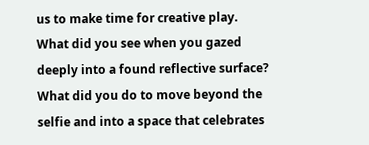us to make time for creative play. What did you see when you gazed deeply into a found reflective surface? What did you do to move beyond the selfie and into a space that celebrates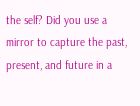the self? Did you use a mirror to capture the past, present, and future in a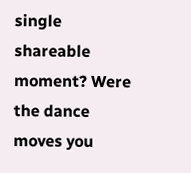single shareable moment? Were the dance moves you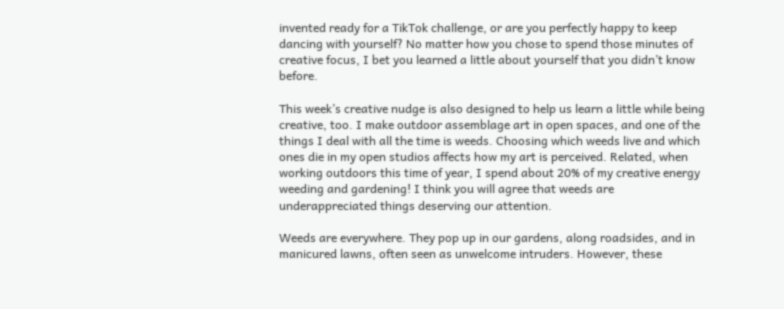invented ready for a TikTok challenge, or are you perfectly happy to keep dancing with yourself? No matter how you chose to spend those minutes of creative focus, I bet you learned a little about yourself that you didn’t know before.

This week’s creative nudge is also designed to help us learn a little while being creative, too. I make outdoor assemblage art in open spaces, and one of the things I deal with all the time is weeds. Choosing which weeds live and which ones die in my open studios affects how my art is perceived. Related, when working outdoors this time of year, I spend about 20% of my creative energy weeding and gardening! I think you will agree that weeds are underappreciated things deserving our attention.

Weeds are everywhere. They pop up in our gardens, along roadsides, and in manicured lawns, often seen as unwelcome intruders. However, these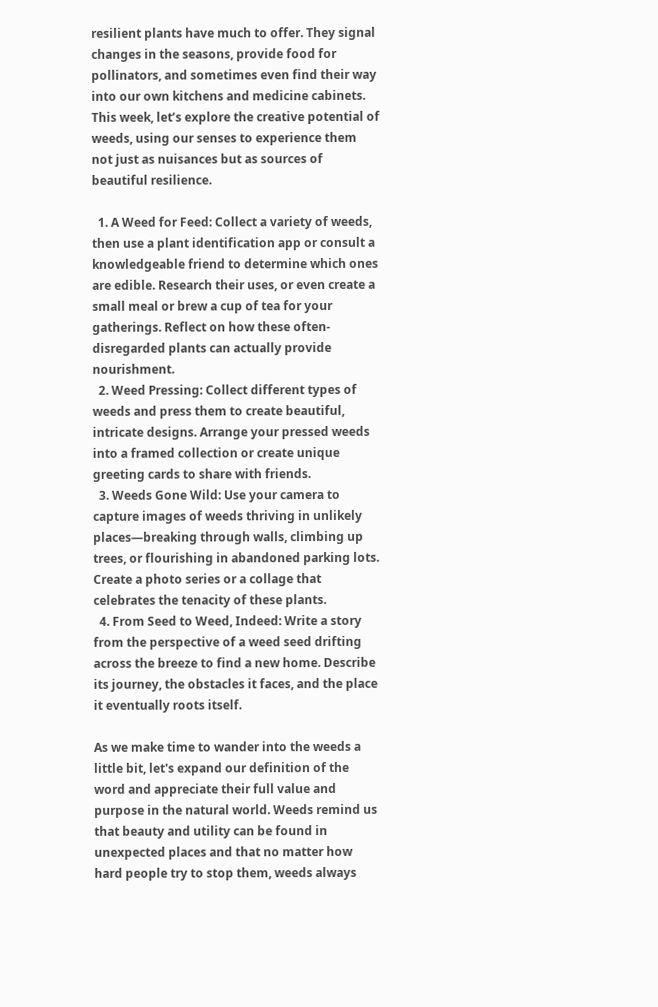resilient plants have much to offer. They signal changes in the seasons, provide food for pollinators, and sometimes even find their way into our own kitchens and medicine cabinets. This week, let’s explore the creative potential of weeds, using our senses to experience them not just as nuisances but as sources of beautiful resilience.

  1. A Weed for Feed: Collect a variety of weeds, then use a plant identification app or consult a knowledgeable friend to determine which ones are edible. Research their uses, or even create a small meal or brew a cup of tea for your gatherings. Reflect on how these often-disregarded plants can actually provide nourishment.
  2. Weed Pressing: Collect different types of weeds and press them to create beautiful, intricate designs. Arrange your pressed weeds into a framed collection or create unique greeting cards to share with friends.
  3. Weeds Gone Wild: Use your camera to capture images of weeds thriving in unlikely places—breaking through walls, climbing up trees, or flourishing in abandoned parking lots. Create a photo series or a collage that celebrates the tenacity of these plants.
  4. From Seed to Weed, Indeed: Write a story from the perspective of a weed seed drifting across the breeze to find a new home. Describe its journey, the obstacles it faces, and the place it eventually roots itself.

As we make time to wander into the weeds a little bit, let's expand our definition of the word and appreciate their full value and purpose in the natural world. Weeds remind us that beauty and utility can be found in unexpected places and that no matter how hard people try to stop them, weeds always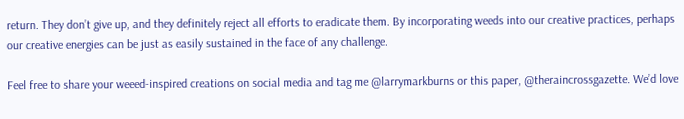return. They don’t give up, and they definitely reject all efforts to eradicate them. By incorporating weeds into our creative practices, perhaps our creative energies can be just as easily sustained in the face of any challenge.

Feel free to share your weeed-inspired creations on social media and tag me @larrymarkburns or this paper, @theraincrossgazette. We’d love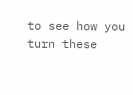to see how you turn these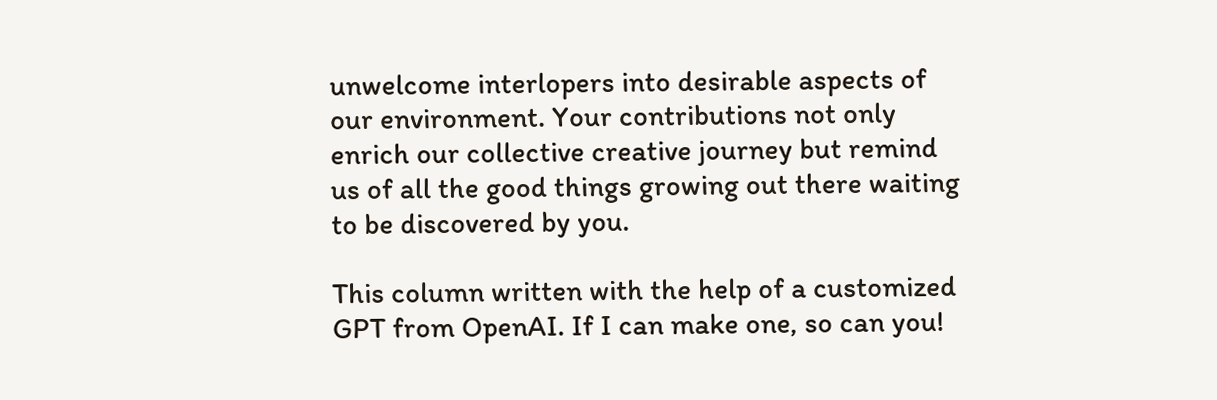unwelcome interlopers into desirable aspects of our environment. Your contributions not only enrich our collective creative journey but remind us of all the good things growing out there waiting to be discovered by you.

This column written with the help of a customized GPT from OpenAI. If I can make one, so can you!